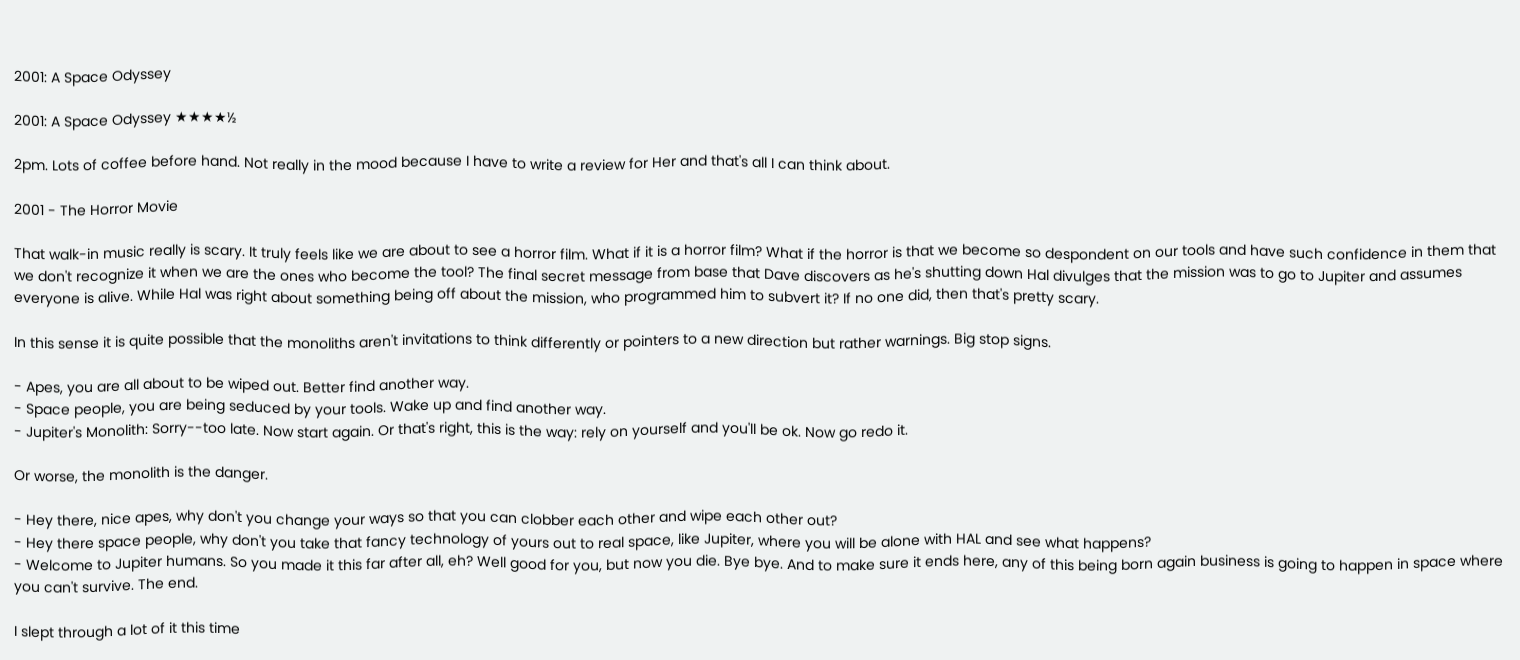2001: A Space Odyssey

2001: A Space Odyssey ★★★★½

2pm. Lots of coffee before hand. Not really in the mood because I have to write a review for Her and that's all I can think about.

2001 - The Horror Movie

That walk-in music really is scary. It truly feels like we are about to see a horror film. What if it is a horror film? What if the horror is that we become so despondent on our tools and have such confidence in them that we don't recognize it when we are the ones who become the tool? The final secret message from base that Dave discovers as he's shutting down Hal divulges that the mission was to go to Jupiter and assumes everyone is alive. While Hal was right about something being off about the mission, who programmed him to subvert it? If no one did, then that's pretty scary.

In this sense it is quite possible that the monoliths aren't invitations to think differently or pointers to a new direction but rather warnings. Big stop signs.

- Apes, you are all about to be wiped out. Better find another way.
- Space people, you are being seduced by your tools. Wake up and find another way.
- Jupiter's Monolith: Sorry--too late. Now start again. Or that's right, this is the way: rely on yourself and you'll be ok. Now go redo it.

Or worse, the monolith is the danger.

- Hey there, nice apes, why don't you change your ways so that you can clobber each other and wipe each other out?
- Hey there space people, why don't you take that fancy technology of yours out to real space, like Jupiter, where you will be alone with HAL and see what happens?
- Welcome to Jupiter humans. So you made it this far after all, eh? Well good for you, but now you die. Bye bye. And to make sure it ends here, any of this being born again business is going to happen in space where you can't survive. The end.

I slept through a lot of it this time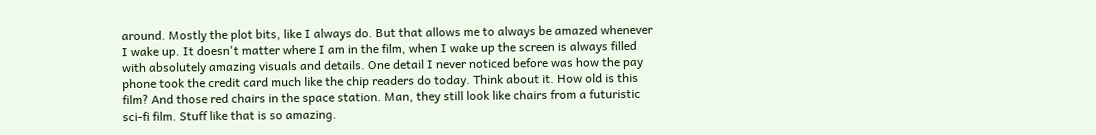around. Mostly the plot bits, like I always do. But that allows me to always be amazed whenever I wake up. It doesn't matter where I am in the film, when I wake up the screen is always filled with absolutely amazing visuals and details. One detail I never noticed before was how the pay phone took the credit card much like the chip readers do today. Think about it. How old is this film? And those red chairs in the space station. Man, they still look like chairs from a futuristic sci-fi film. Stuff like that is so amazing.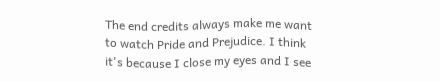The end credits always make me want to watch Pride and Prejudice. I think it's because I close my eyes and I see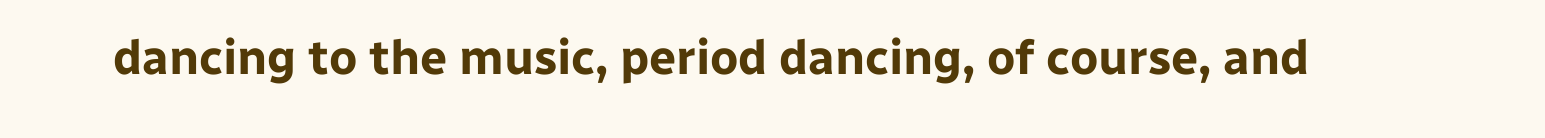dancing to the music, period dancing, of course, and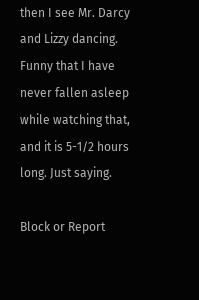then I see Mr. Darcy and Lizzy dancing. Funny that I have never fallen asleep while watching that, and it is 5-1/2 hours long. Just saying.

Block or Report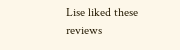Lise liked these reviews